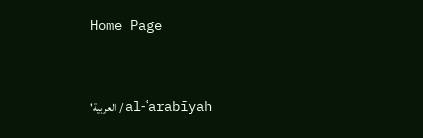Home Page


'العربية / al-ʿarabīyah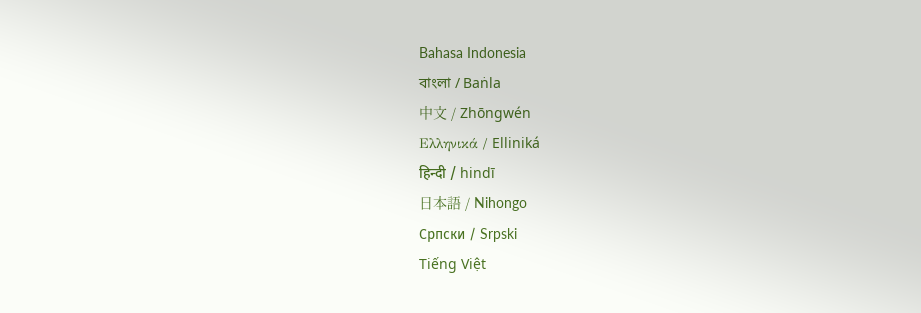Bahasa Indonesia
বাংলা / Baṅla
中文 / Zhōngwén
Ελληνικά / Elliniká
हिन्दी / hindī
日本語 / Nihongo
Српски / Srpski
Tiếng Việt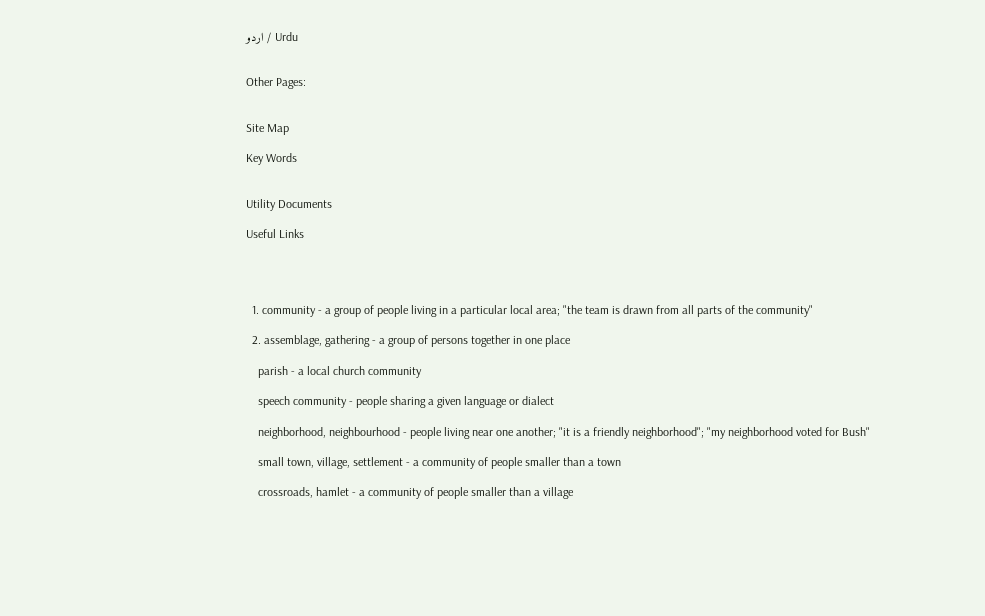اردو / Urdu


Other Pages:


Site Map

Key Words


Utility Documents

Useful Links




  1. community - a group of people living in a particular local area; "the team is drawn from all parts of the community"

  2. assemblage, gathering - a group of persons together in one place

    parish - a local church community

    speech community - people sharing a given language or dialect

    neighborhood, neighbourhood - people living near one another; "it is a friendly neighborhood"; "my neighborhood voted for Bush"

    small town, village, settlement - a community of people smaller than a town

    crossroads, hamlet - a community of people smaller than a village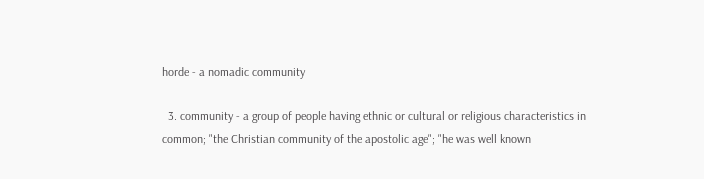horde - a nomadic community

  3. community - a group of people having ethnic or cultural or religious characteristics in common; "the Christian community of the apostolic age"; "he was well known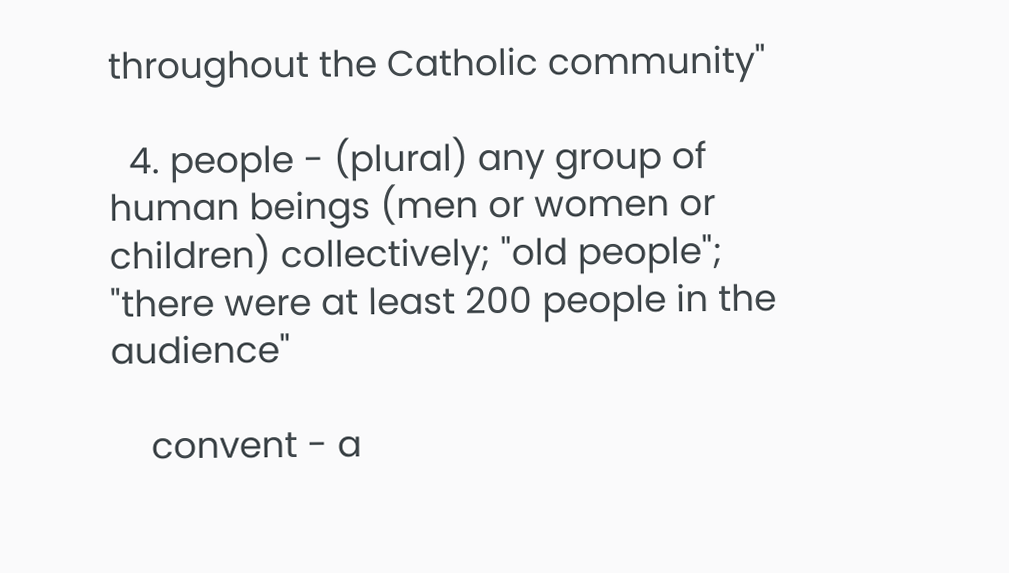throughout the Catholic community"

  4. people - (plural) any group of human beings (men or women or children) collectively; "old people"; "there were at least 200 people in the audience"

    convent - a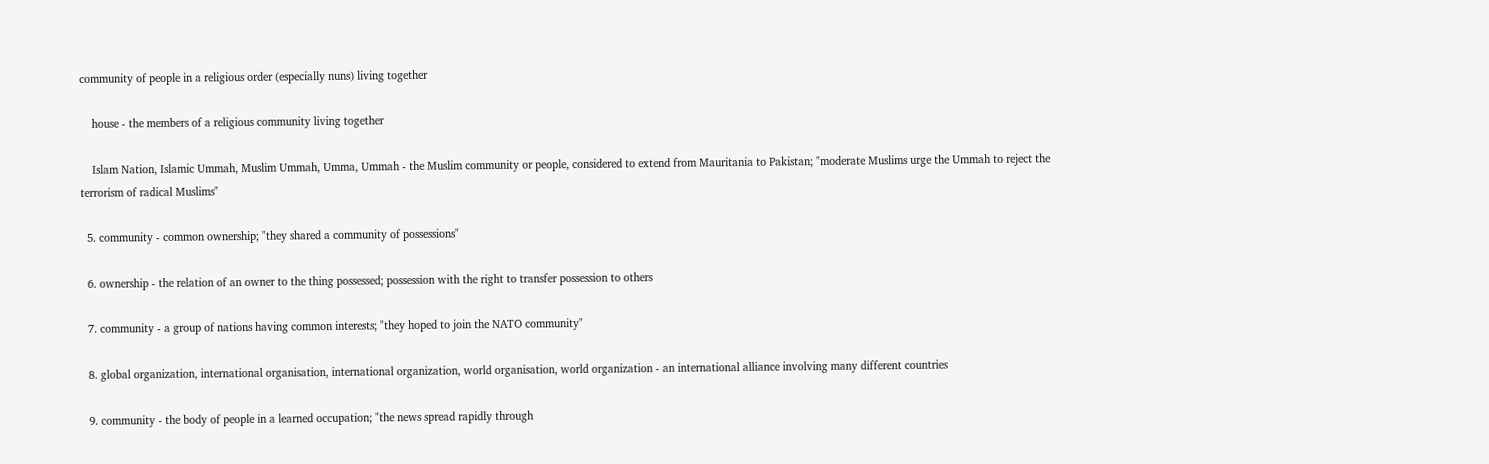community of people in a religious order (especially nuns) living together

    house - the members of a religious community living together

    Islam Nation, Islamic Ummah, Muslim Ummah, Umma, Ummah - the Muslim community or people, considered to extend from Mauritania to Pakistan; "moderate Muslims urge the Ummah to reject the terrorism of radical Muslims"

  5. community - common ownership; "they shared a community of possessions"

  6. ownership - the relation of an owner to the thing possessed; possession with the right to transfer possession to others

  7. community - a group of nations having common interests; "they hoped to join the NATO community"

  8. global organization, international organisation, international organization, world organisation, world organization - an international alliance involving many different countries

  9. community - the body of people in a learned occupation; "the news spread rapidly through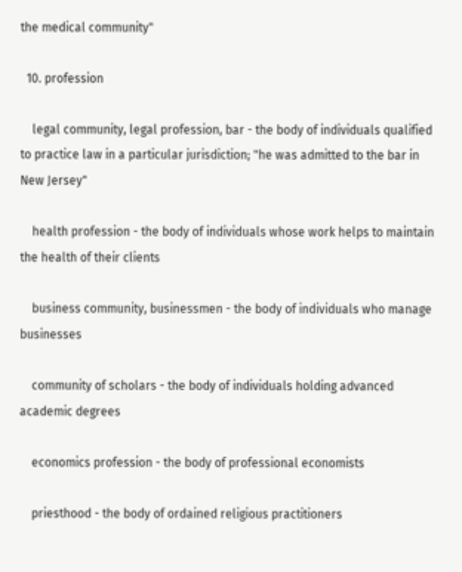the medical community"

  10. profession

    legal community, legal profession, bar - the body of individuals qualified to practice law in a particular jurisdiction; "he was admitted to the bar in New Jersey"

    health profession - the body of individuals whose work helps to maintain the health of their clients

    business community, businessmen - the body of individuals who manage businesses

    community of scholars - the body of individuals holding advanced academic degrees

    economics profession - the body of professional economists

    priesthood - the body of ordained religious practitioners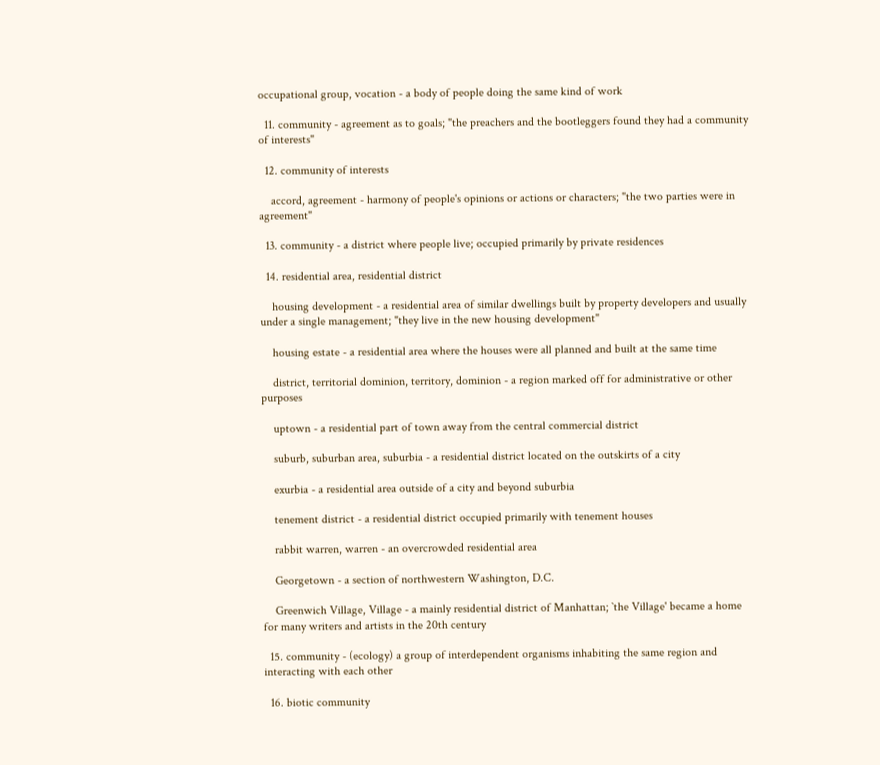occupational group, vocation - a body of people doing the same kind of work

  11. community - agreement as to goals; "the preachers and the bootleggers found they had a community of interests"

  12. community of interests

    accord, agreement - harmony of people's opinions or actions or characters; "the two parties were in agreement"

  13. community - a district where people live; occupied primarily by private residences

  14. residential area, residential district

    housing development - a residential area of similar dwellings built by property developers and usually under a single management; "they live in the new housing development"

    housing estate - a residential area where the houses were all planned and built at the same time

    district, territorial dominion, territory, dominion - a region marked off for administrative or other purposes

    uptown - a residential part of town away from the central commercial district

    suburb, suburban area, suburbia - a residential district located on the outskirts of a city

    exurbia - a residential area outside of a city and beyond suburbia

    tenement district - a residential district occupied primarily with tenement houses

    rabbit warren, warren - an overcrowded residential area

    Georgetown - a section of northwestern Washington, D.C.

    Greenwich Village, Village - a mainly residential district of Manhattan; `the Village' became a home for many writers and artists in the 20th century

  15. community - (ecology) a group of interdependent organisms inhabiting the same region and interacting with each other

  16. biotic community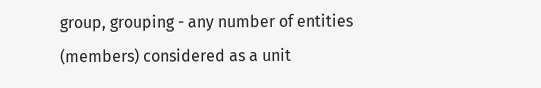group, grouping - any number of entities (members) considered as a unit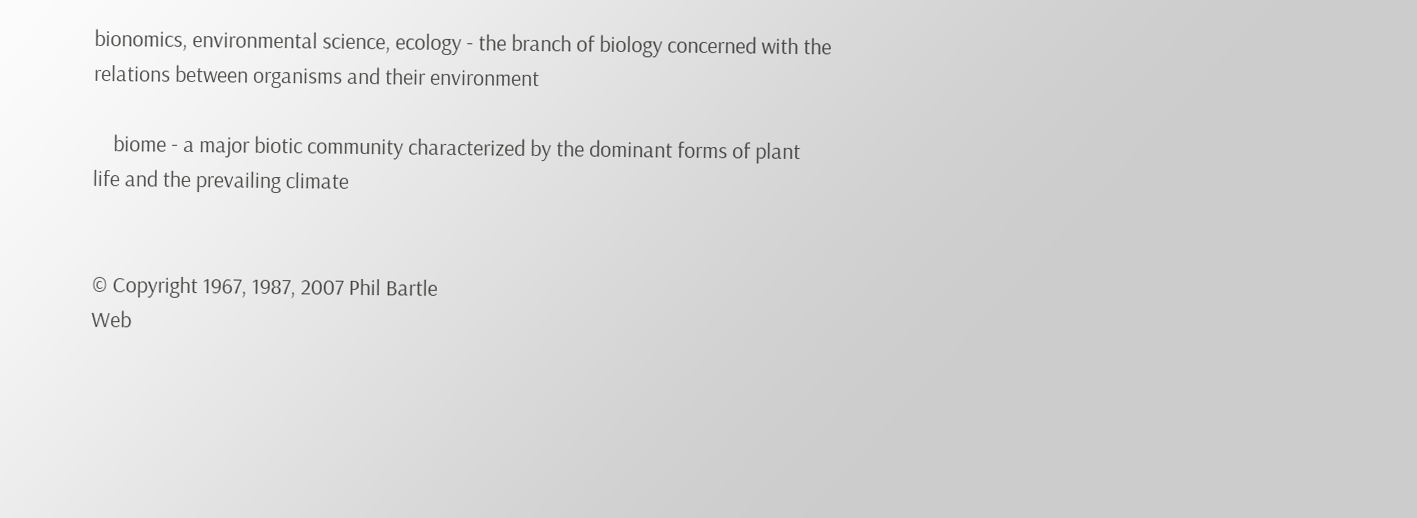bionomics, environmental science, ecology - the branch of biology concerned with the relations between organisms and their environment

    biome - a major biotic community characterized by the dominant forms of plant life and the prevailing climate


© Copyright 1967, 1987, 2007 Phil Bartle
Web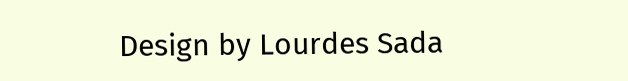Design by Lourdes Sada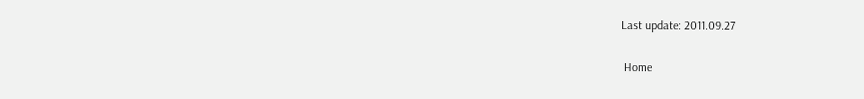Last update: 2011.09.27

 Home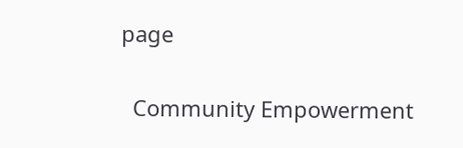page

  Community Empowerment